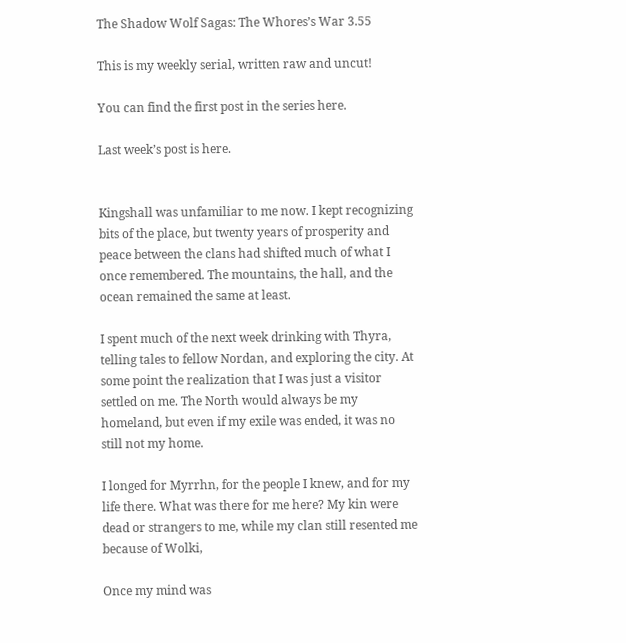The Shadow Wolf Sagas: The Whores’s War 3.55

This is my weekly serial, written raw and uncut!

You can find the first post in the series here.

Last week’s post is here.


Kingshall was unfamiliar to me now. I kept recognizing bits of the place, but twenty years of prosperity and peace between the clans had shifted much of what I once remembered. The mountains, the hall, and the ocean remained the same at least.

I spent much of the next week drinking with Thyra, telling tales to fellow Nordan, and exploring the city. At some point the realization that I was just a visitor settled on me. The North would always be my homeland, but even if my exile was ended, it was no still not my home.

I longed for Myrrhn, for the people I knew, and for my life there. What was there for me here? My kin were dead or strangers to me, while my clan still resented me because of Wolki,

Once my mind was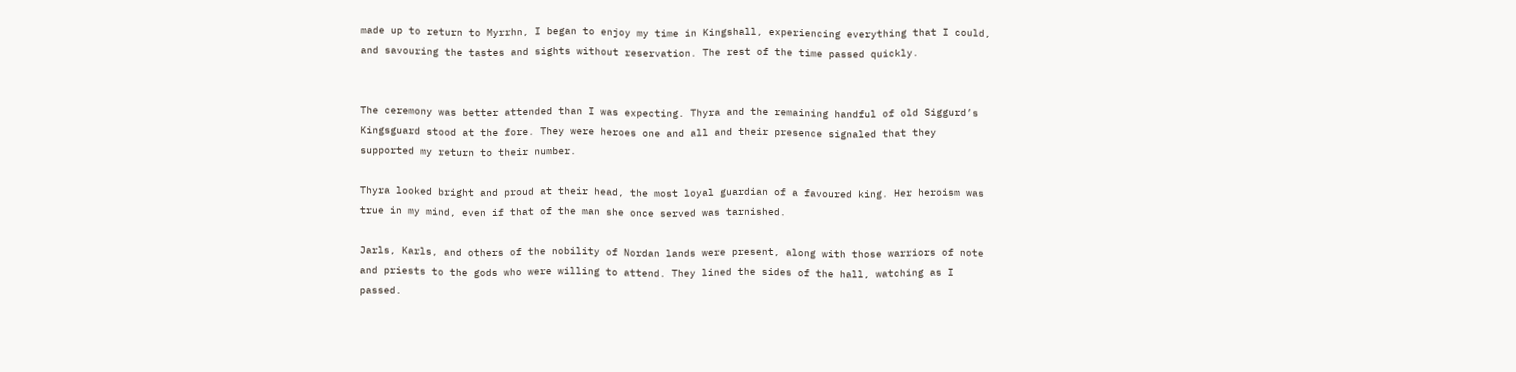made up to return to Myrrhn, I began to enjoy my time in Kingshall, experiencing everything that I could, and savouring the tastes and sights without reservation. The rest of the time passed quickly.


The ceremony was better attended than I was expecting. Thyra and the remaining handful of old Siggurd’s Kingsguard stood at the fore. They were heroes one and all and their presence signaled that they supported my return to their number.

Thyra looked bright and proud at their head, the most loyal guardian of a favoured king. Her heroism was true in my mind, even if that of the man she once served was tarnished.

Jarls, Karls, and others of the nobility of Nordan lands were present, along with those warriors of note and priests to the gods who were willing to attend. They lined the sides of the hall, watching as I passed.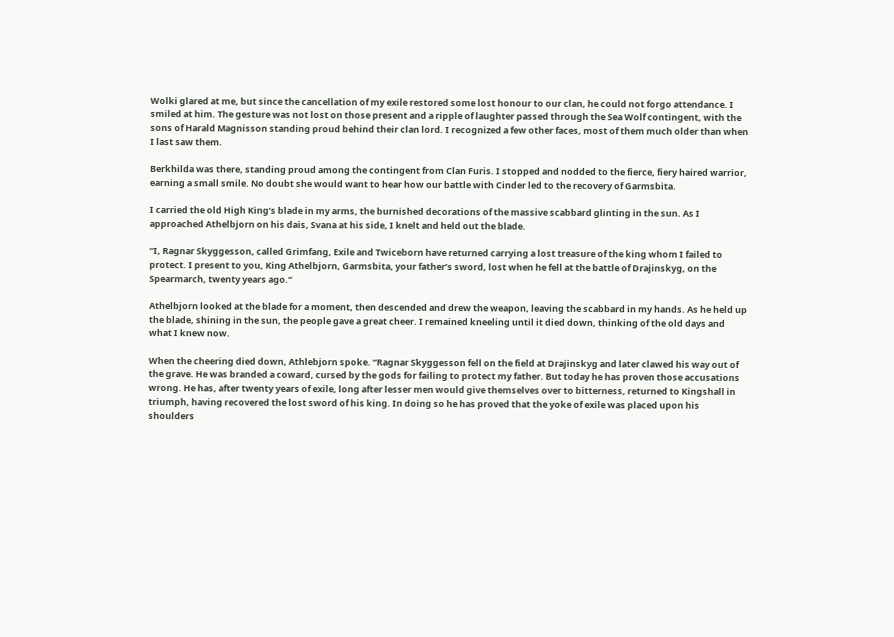Wolki glared at me, but since the cancellation of my exile restored some lost honour to our clan, he could not forgo attendance. I smiled at him. The gesture was not lost on those present and a ripple of laughter passed through the Sea Wolf contingent, with the sons of Harald Magnisson standing proud behind their clan lord. I recognized a few other faces, most of them much older than when I last saw them.

Berkhilda was there, standing proud among the contingent from Clan Furis. I stopped and nodded to the fierce, fiery haired warrior, earning a small smile. No doubt she would want to hear how our battle with Cinder led to the recovery of Garmsbita.

I carried the old High King’s blade in my arms, the burnished decorations of the massive scabbard glinting in the sun. As I approached Athelbjorn on his dais, Svana at his side, I knelt and held out the blade.

“I, Ragnar Skyggesson, called Grimfang, Exile and Twiceborn have returned carrying a lost treasure of the king whom I failed to protect. I present to you, King Athelbjorn, Garmsbita, your father’s sword, lost when he fell at the battle of Drajinskyg, on the Spearmarch, twenty years ago.”

Athelbjorn looked at the blade for a moment, then descended and drew the weapon, leaving the scabbard in my hands. As he held up the blade, shining in the sun, the people gave a great cheer. I remained kneeling until it died down, thinking of the old days and what I knew now.

When the cheering died down, Athlebjorn spoke. “Ragnar Skyggesson fell on the field at Drajinskyg and later clawed his way out of the grave. He was branded a coward, cursed by the gods for failing to protect my father. But today he has proven those accusations wrong. He has, after twenty years of exile, long after lesser men would give themselves over to bitterness, returned to Kingshall in triumph, having recovered the lost sword of his king. In doing so he has proved that the yoke of exile was placed upon his shoulders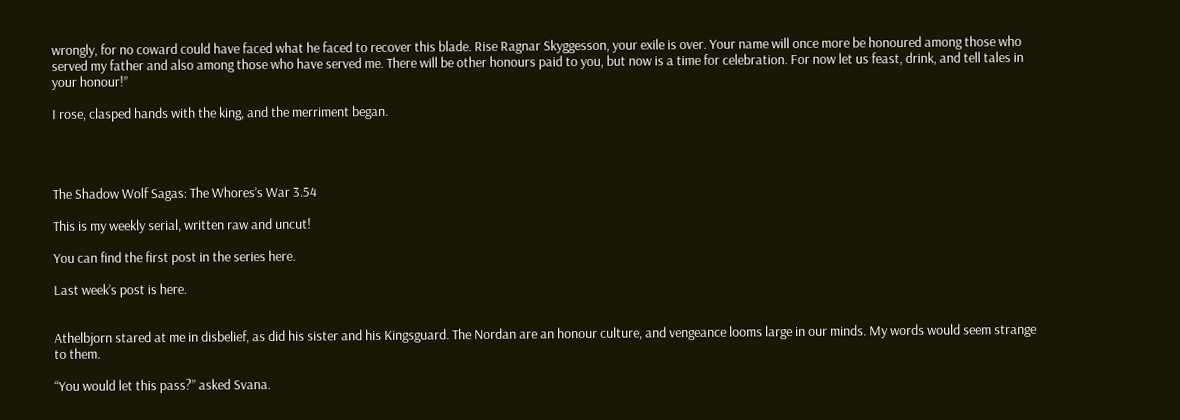wrongly, for no coward could have faced what he faced to recover this blade. Rise Ragnar Skyggesson, your exile is over. Your name will once more be honoured among those who served my father and also among those who have served me. There will be other honours paid to you, but now is a time for celebration. For now let us feast, drink, and tell tales in your honour!”

I rose, clasped hands with the king, and the merriment began.




The Shadow Wolf Sagas: The Whores’s War 3.54

This is my weekly serial, written raw and uncut!

You can find the first post in the series here.

Last week’s post is here.


Athelbjorn stared at me in disbelief, as did his sister and his Kingsguard. The Nordan are an honour culture, and vengeance looms large in our minds. My words would seem strange to them.

“You would let this pass?” asked Svana.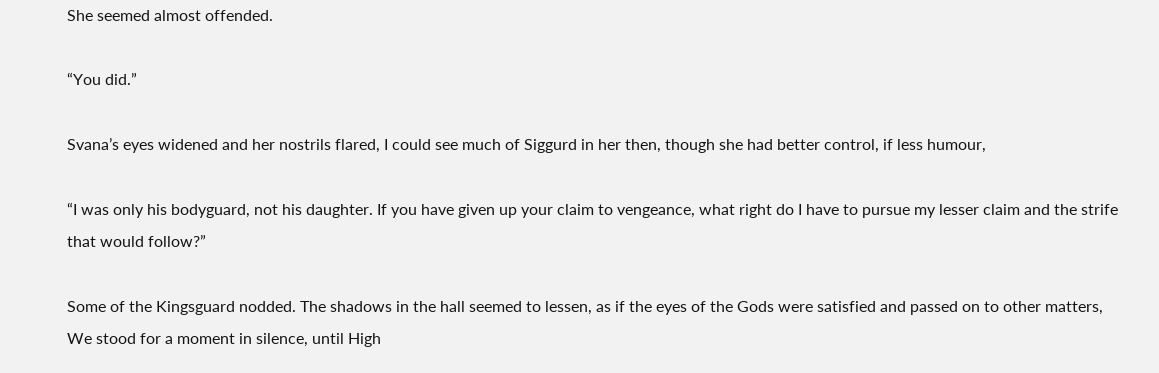She seemed almost offended.

“You did.”

Svana’s eyes widened and her nostrils flared, I could see much of Siggurd in her then, though she had better control, if less humour,

“I was only his bodyguard, not his daughter. If you have given up your claim to vengeance, what right do I have to pursue my lesser claim and the strife that would follow?”

Some of the Kingsguard nodded. The shadows in the hall seemed to lessen, as if the eyes of the Gods were satisfied and passed on to other matters, We stood for a moment in silence, until High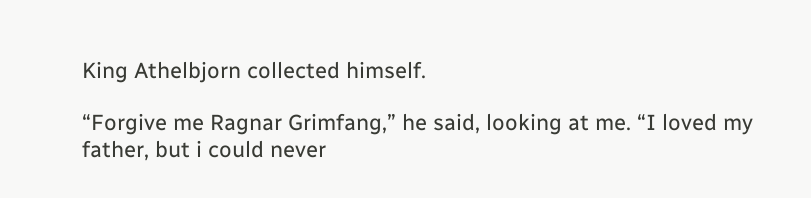King Athelbjorn collected himself.

“Forgive me Ragnar Grimfang,” he said, looking at me. “I loved my father, but i could never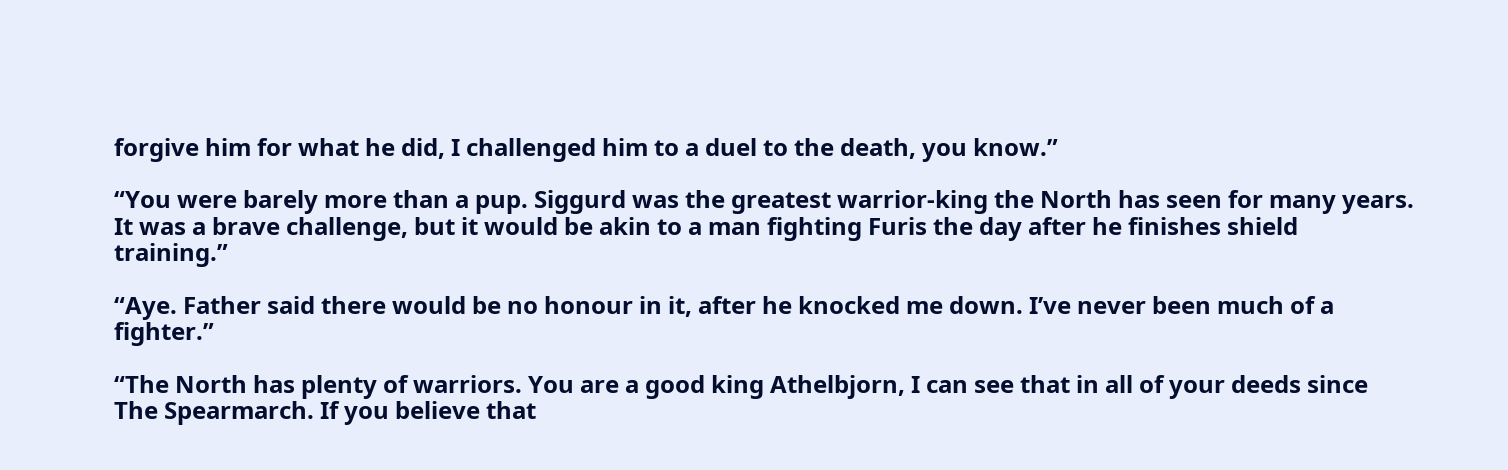forgive him for what he did, I challenged him to a duel to the death, you know.”

“You were barely more than a pup. Siggurd was the greatest warrior-king the North has seen for many years. It was a brave challenge, but it would be akin to a man fighting Furis the day after he finishes shield training.”

“Aye. Father said there would be no honour in it, after he knocked me down. I’ve never been much of a fighter.”

“The North has plenty of warriors. You are a good king Athelbjorn, I can see that in all of your deeds since The Spearmarch. If you believe that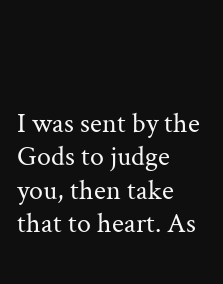I was sent by the Gods to judge you, then take that to heart. As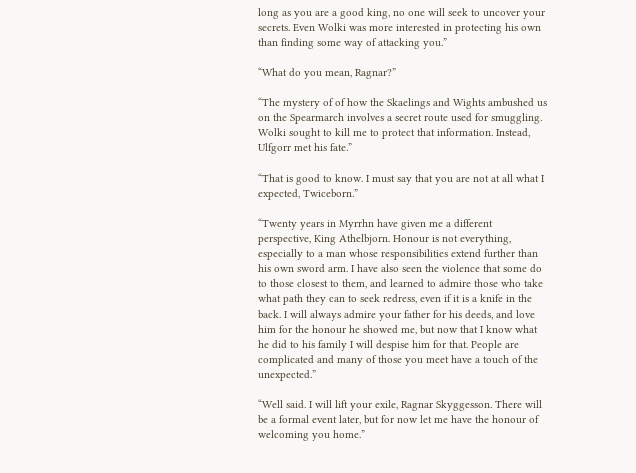long as you are a good king, no one will seek to uncover your secrets. Even Wolki was more interested in protecting his own than finding some way of attacking you.”

“What do you mean, Ragnar?”

“The mystery of of how the Skaelings and Wights ambushed us on the Spearmarch involves a secret route used for smuggling. Wolki sought to kill me to protect that information. Instead, Ulfgorr met his fate.”

“That is good to know. I must say that you are not at all what I expected, Twiceborn.”

“Twenty years in Myrrhn have given me a different perspective, King Athelbjorn. Honour is not everything, especially to a man whose responsibilities extend further than his own sword arm. I have also seen the violence that some do to those closest to them, and learned to admire those who take what path they can to seek redress, even if it is a knife in the back. I will always admire your father for his deeds, and love him for the honour he showed me, but now that I know what he did to his family I will despise him for that. People are complicated and many of those you meet have a touch of the unexpected.”

“Well said. I will lift your exile, Ragnar Skyggesson. There will be a formal event later, but for now let me have the honour of welcoming you home.”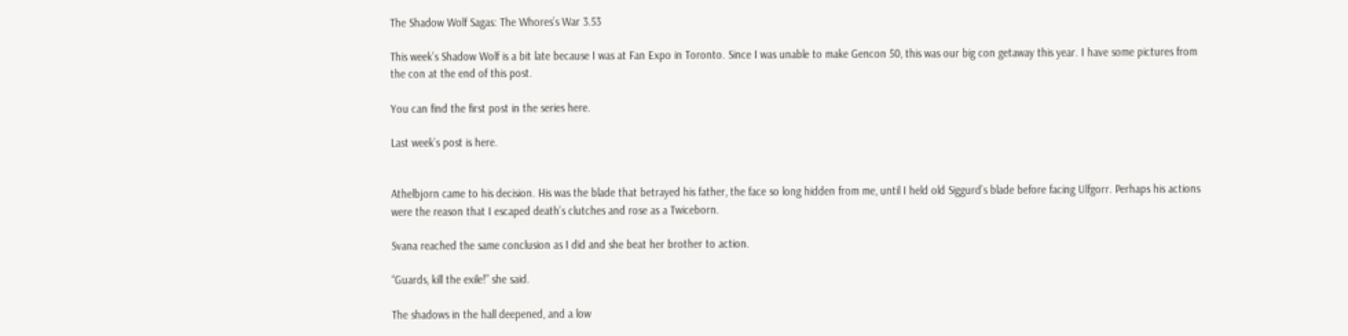The Shadow Wolf Sagas: The Whores’s War 3.53

This week’s Shadow Wolf is a bit late because I was at Fan Expo in Toronto. Since I was unable to make Gencon 50, this was our big con getaway this year. I have some pictures from the con at the end of this post.

You can find the first post in the series here.

Last week’s post is here.


Athelbjorn came to his decision. His was the blade that betrayed his father, the face so long hidden from me, until I held old Siggurd’s blade before facing Ulfgorr. Perhaps his actions were the reason that I escaped death’s clutches and rose as a Twiceborn.

Svana reached the same conclusion as I did and she beat her brother to action.

“Guards, kill the exile!” she said.

The shadows in the hall deepened, and a low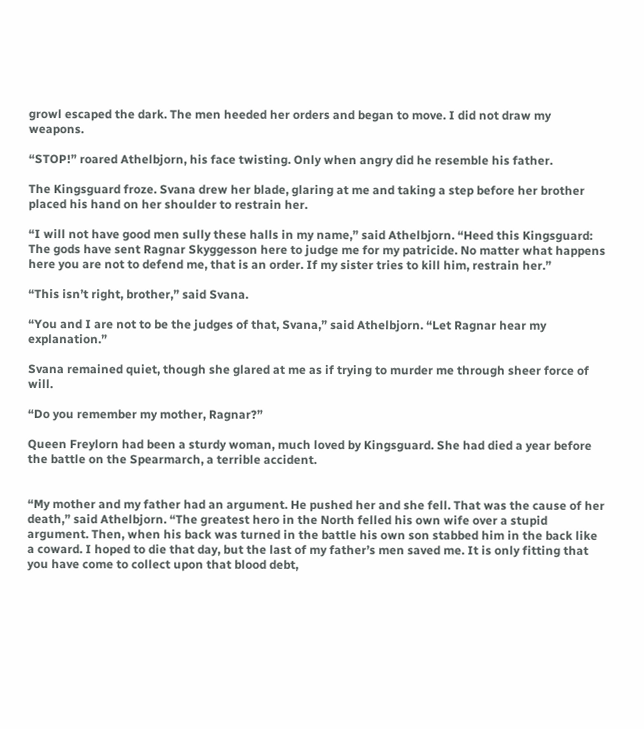growl escaped the dark. The men heeded her orders and began to move. I did not draw my weapons.

“STOP!” roared Athelbjorn, his face twisting. Only when angry did he resemble his father.

The Kingsguard froze. Svana drew her blade, glaring at me and taking a step before her brother placed his hand on her shoulder to restrain her.

“I will not have good men sully these halls in my name,” said Athelbjorn. “Heed this Kingsguard: The gods have sent Ragnar Skyggesson here to judge me for my patricide. No matter what happens here you are not to defend me, that is an order. If my sister tries to kill him, restrain her.”

“This isn’t right, brother,” said Svana.

“You and I are not to be the judges of that, Svana,” said Athelbjorn. “Let Ragnar hear my explanation.”

Svana remained quiet, though she glared at me as if trying to murder me through sheer force of will.

“Do you remember my mother, Ragnar?”

Queen Freylorn had been a sturdy woman, much loved by Kingsguard. She had died a year before the battle on the Spearmarch, a terrible accident.


“My mother and my father had an argument. He pushed her and she fell. That was the cause of her death,” said Athelbjorn. “The greatest hero in the North felled his own wife over a stupid argument. Then, when his back was turned in the battle his own son stabbed him in the back like a coward. I hoped to die that day, but the last of my father’s men saved me. It is only fitting that you have come to collect upon that blood debt,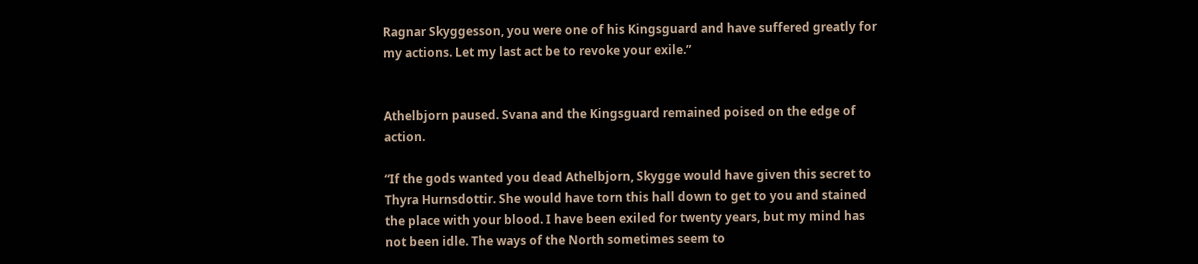Ragnar Skyggesson, you were one of his Kingsguard and have suffered greatly for my actions. Let my last act be to revoke your exile.”


Athelbjorn paused. Svana and the Kingsguard remained poised on the edge of action.

“If the gods wanted you dead Athelbjorn, Skygge would have given this secret to Thyra Hurnsdottir. She would have torn this hall down to get to you and stained the place with your blood. I have been exiled for twenty years, but my mind has not been idle. The ways of the North sometimes seem to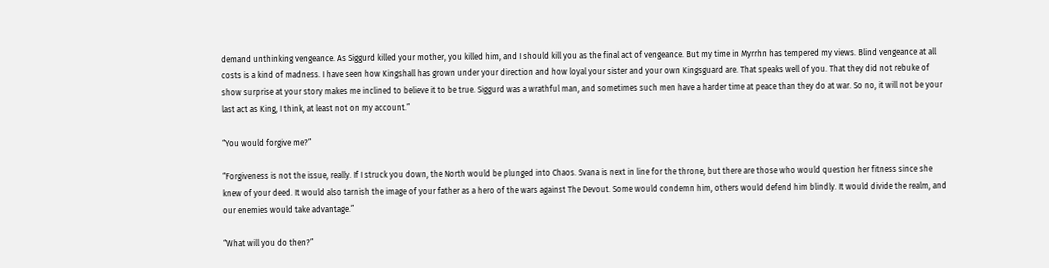demand unthinking vengeance. As Siggurd killed your mother, you killed him, and I should kill you as the final act of vengeance. But my time in Myrrhn has tempered my views. Blind vengeance at all costs is a kind of madness. I have seen how Kingshall has grown under your direction and how loyal your sister and your own Kingsguard are. That speaks well of you. That they did not rebuke of show surprise at your story makes me inclined to believe it to be true. Siggurd was a wrathful man, and sometimes such men have a harder time at peace than they do at war. So no, it will not be your last act as King, I think, at least not on my account.”

“You would forgive me?”

“Forgiveness is not the issue, really. If I struck you down, the North would be plunged into Chaos. Svana is next in line for the throne, but there are those who would question her fitness since she knew of your deed. It would also tarnish the image of your father as a hero of the wars against The Devout. Some would condemn him, others would defend him blindly. It would divide the realm, and our enemies would take advantage.”

“What will you do then?”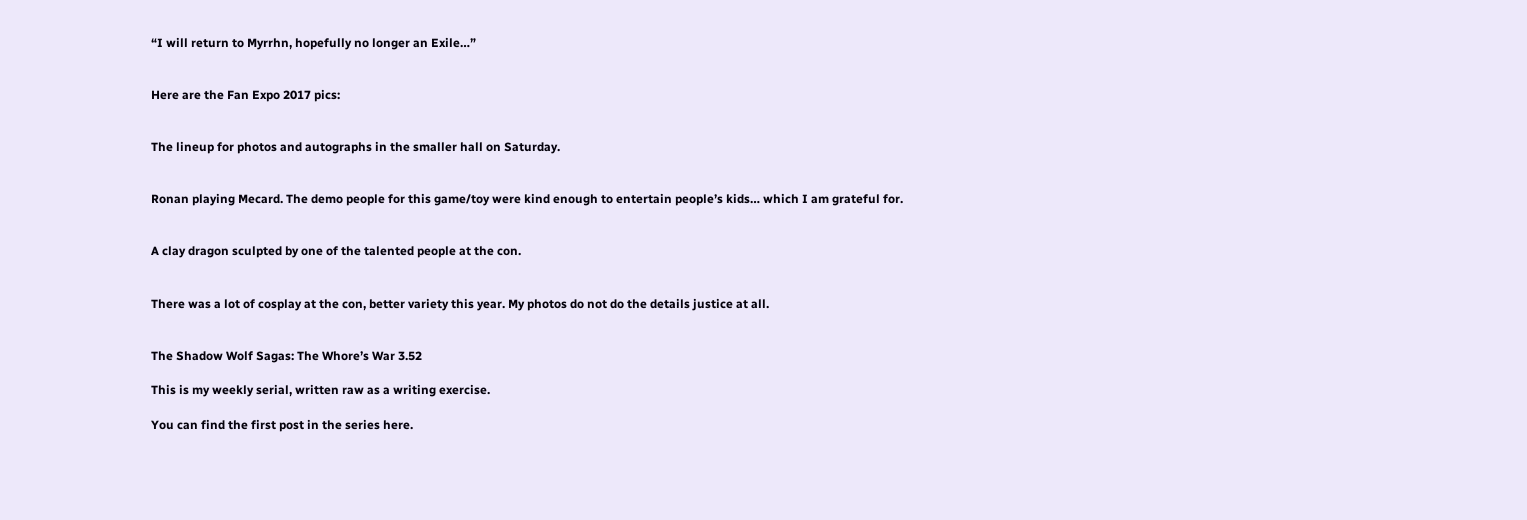“I will return to Myrrhn, hopefully no longer an Exile…”


Here are the Fan Expo 2017 pics:


The lineup for photos and autographs in the smaller hall on Saturday.


Ronan playing Mecard. The demo people for this game/toy were kind enough to entertain people’s kids… which I am grateful for.


A clay dragon sculpted by one of the talented people at the con.


There was a lot of cosplay at the con, better variety this year. My photos do not do the details justice at all.


The Shadow Wolf Sagas: The Whore’s War 3.52

This is my weekly serial, written raw as a writing exercise.

You can find the first post in the series here.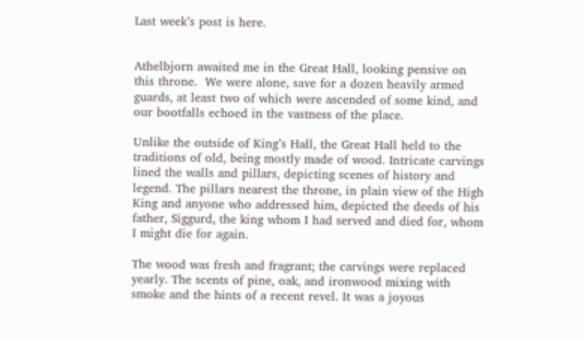Last week’s post is here.


Athelbjorn awaited me in the Great Hall, looking pensive on this throne.  We were alone, save for a dozen heavily armed guards, at least two of which were ascended of some kind, and our bootfalls echoed in the vastness of the place.

Unlike the outside of King’s Hall, the Great Hall held to the traditions of old, being mostly made of wood. Intricate carvings lined the walls and pillars, depicting scenes of history and legend. The pillars nearest the throne, in plain view of the High King and anyone who addressed him, depicted the deeds of his father, Siggurd, the king whom I had served and died for, whom I might die for again.

The wood was fresh and fragrant; the carvings were replaced yearly. The scents of pine, oak, and ironwood mixing with smoke and the hints of a recent revel. It was a joyous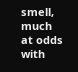smell, much at odds with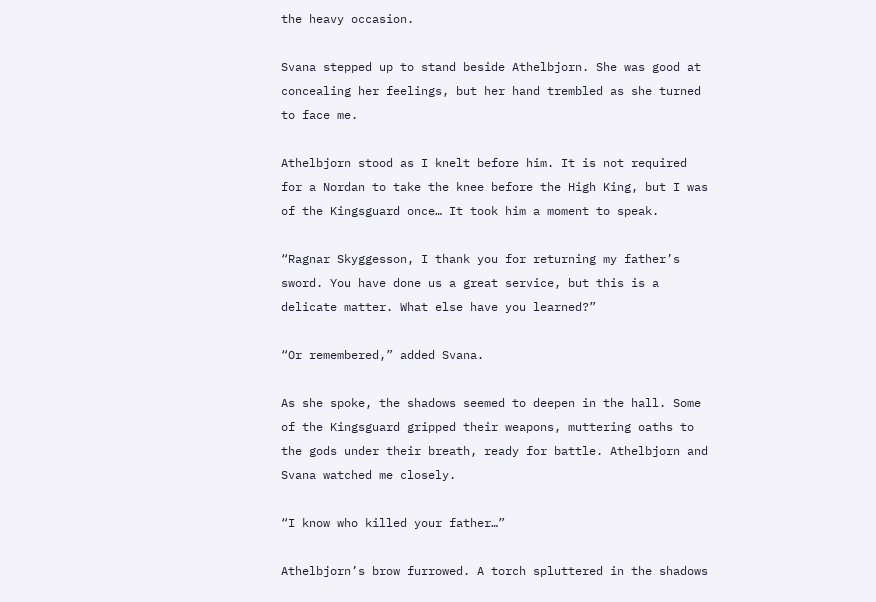the heavy occasion.

Svana stepped up to stand beside Athelbjorn. She was good at concealing her feelings, but her hand trembled as she turned to face me.

Athelbjorn stood as I knelt before him. It is not required for a Nordan to take the knee before the High King, but I was of the Kingsguard once… It took him a moment to speak.

“Ragnar Skyggesson, I thank you for returning my father’s sword. You have done us a great service, but this is a delicate matter. What else have you learned?”

“Or remembered,” added Svana.

As she spoke, the shadows seemed to deepen in the hall. Some of the Kingsguard gripped their weapons, muttering oaths to the gods under their breath, ready for battle. Athelbjorn and Svana watched me closely.

“I know who killed your father…”

Athelbjorn’s brow furrowed. A torch spluttered in the shadows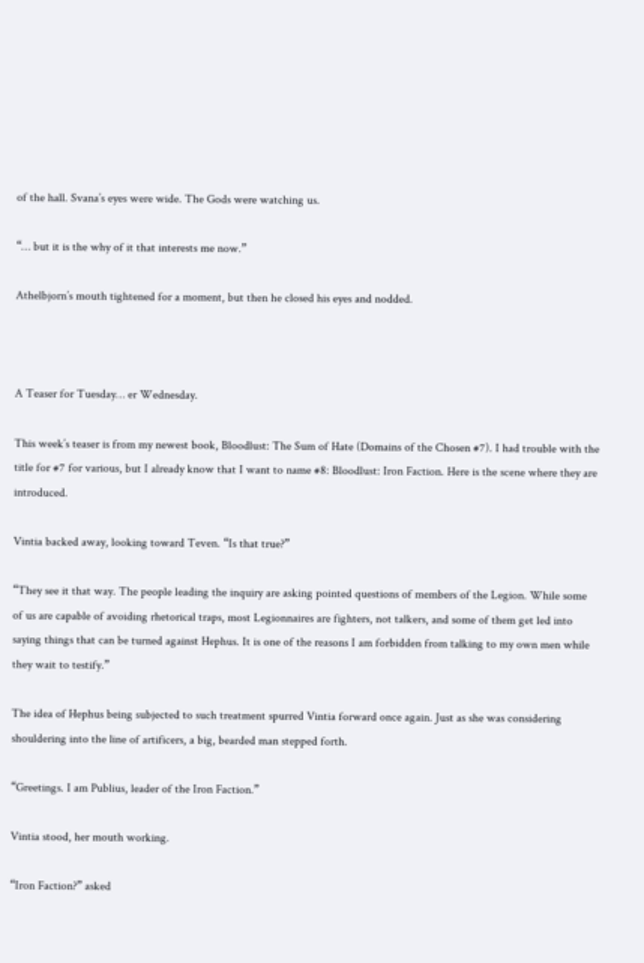of the hall. Svana’s eyes were wide. The Gods were watching us.

“… but it is the why of it that interests me now.”

Athelbjorn’s mouth tightened for a moment, but then he closed his eyes and nodded.



A Teaser for Tuesday… er Wednesday.

This week’s teaser is from my newest book, Bloodlust: The Sum of Hate (Domains of the Chosen #7). I had trouble with the title for #7 for various, but I already know that I want to name #8: Bloodlust: Iron Faction. Here is the scene where they are introduced.

Vintia backed away, looking toward Teven. “Is that true?”

“They see it that way. The people leading the inquiry are asking pointed questions of members of the Legion. While some of us are capable of avoiding rhetorical traps, most Legionnaires are fighters, not talkers, and some of them get led into saying things that can be turned against Hephus. It is one of the reasons I am forbidden from talking to my own men while they wait to testify.”

The idea of Hephus being subjected to such treatment spurred Vintia forward once again. Just as she was considering shouldering into the line of artificers, a big, bearded man stepped forth.

“Greetings. I am Publius, leader of the Iron Faction.”

Vintia stood, her mouth working.

“Iron Faction?” asked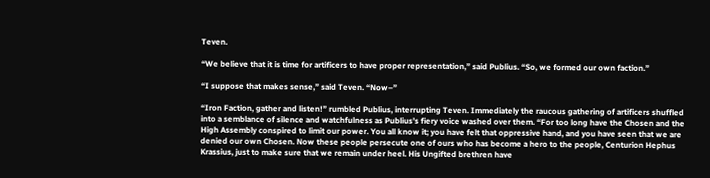Teven.

“We believe that it is time for artificers to have proper representation,” said Publius. “So, we formed our own faction.”

“I suppose that makes sense,” said Teven. “Now–”

“Iron Faction, gather and listen!” rumbled Publius, interrupting Teven. Immediately the raucous gathering of artificers shuffled into a semblance of silence and watchfulness as Publius’s fiery voice washed over them. “For too long have the Chosen and the High Assembly conspired to limit our power. You all know it; you have felt that oppressive hand, and you have seen that we are denied our own Chosen. Now these people persecute one of ours who has become a hero to the people, Centurion Hephus Krassius, just to make sure that we remain under heel. His Ungifted brethren have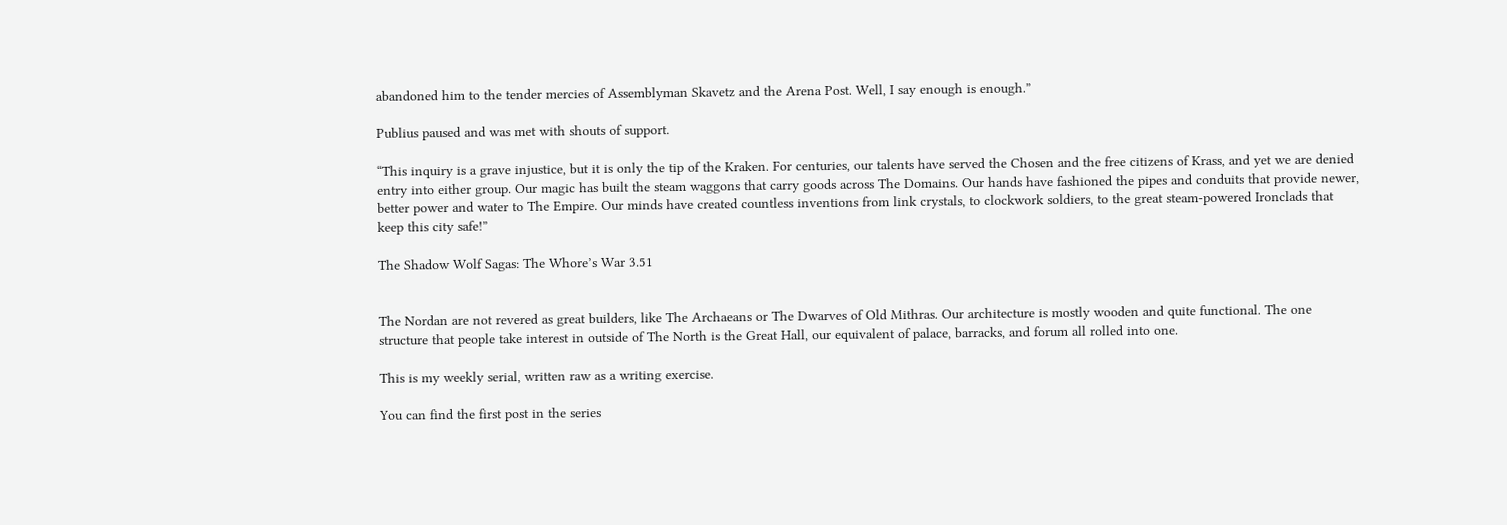abandoned him to the tender mercies of Assemblyman Skavetz and the Arena Post. Well, I say enough is enough.”

Publius paused and was met with shouts of support.

“This inquiry is a grave injustice, but it is only the tip of the Kraken. For centuries, our talents have served the Chosen and the free citizens of Krass, and yet we are denied entry into either group. Our magic has built the steam waggons that carry goods across The Domains. Our hands have fashioned the pipes and conduits that provide newer, better power and water to The Empire. Our minds have created countless inventions from link crystals, to clockwork soldiers, to the great steam-powered Ironclads that keep this city safe!”

The Shadow Wolf Sagas: The Whore’s War 3.51


The Nordan are not revered as great builders, like The Archaeans or The Dwarves of Old Mithras. Our architecture is mostly wooden and quite functional. The one structure that people take interest in outside of The North is the Great Hall, our equivalent of palace, barracks, and forum all rolled into one.

This is my weekly serial, written raw as a writing exercise.

You can find the first post in the series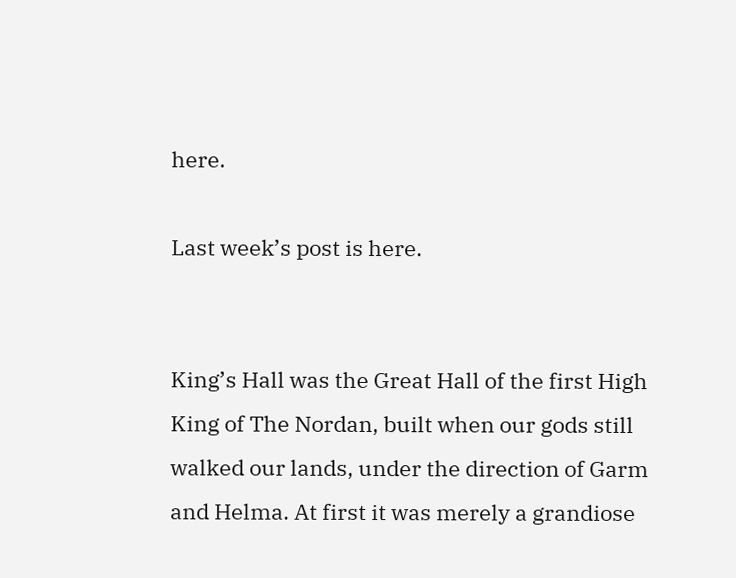here.

Last week’s post is here.


King’s Hall was the Great Hall of the first High King of The Nordan, built when our gods still walked our lands, under the direction of Garm and Helma. At first it was merely a grandiose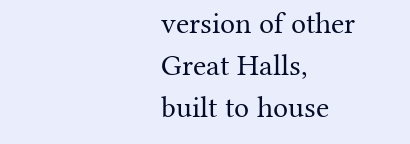version of other Great Halls, built to house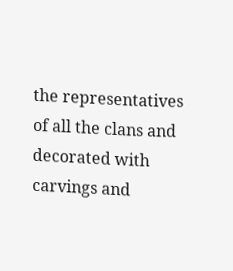the representatives of all the clans and decorated with carvings and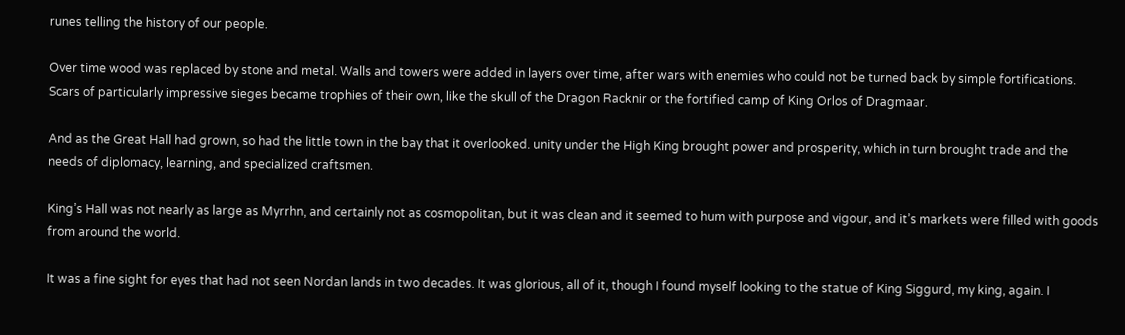runes telling the history of our people.

Over time wood was replaced by stone and metal. Walls and towers were added in layers over time, after wars with enemies who could not be turned back by simple fortifications. Scars of particularly impressive sieges became trophies of their own, like the skull of the Dragon Racknir or the fortified camp of King Orlos of Dragmaar.

And as the Great Hall had grown, so had the little town in the bay that it overlooked. unity under the High King brought power and prosperity, which in turn brought trade and the needs of diplomacy, learning, and specialized craftsmen.

King’s Hall was not nearly as large as Myrrhn, and certainly not as cosmopolitan, but it was clean and it seemed to hum with purpose and vigour, and it’s markets were filled with goods from around the world.

It was a fine sight for eyes that had not seen Nordan lands in two decades. It was glorious, all of it, though I found myself looking to the statue of King Siggurd, my king, again. I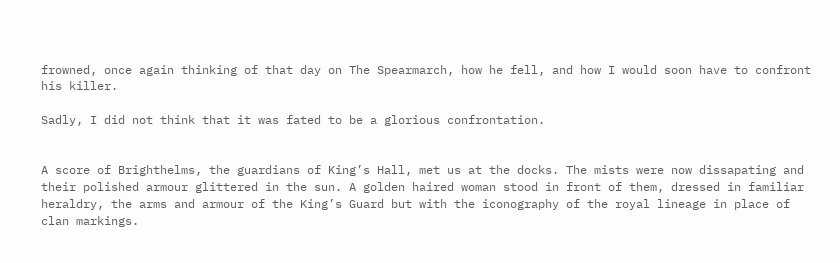frowned, once again thinking of that day on The Spearmarch, how he fell, and how I would soon have to confront his killer.

Sadly, I did not think that it was fated to be a glorious confrontation.


A score of Brighthelms, the guardians of King’s Hall, met us at the docks. The mists were now dissapating and their polished armour glittered in the sun. A golden haired woman stood in front of them, dressed in familiar heraldry, the arms and armour of the King’s Guard but with the iconography of the royal lineage in place of clan markings.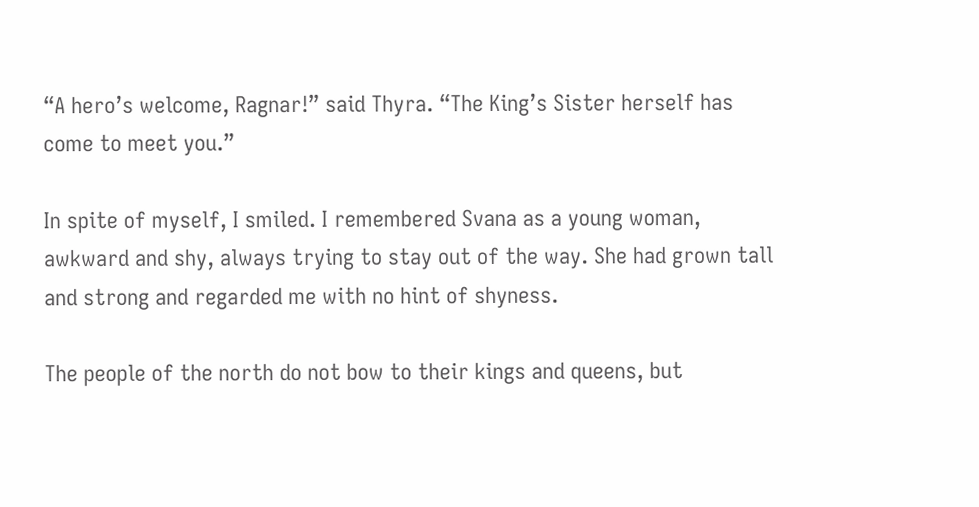“A hero’s welcome, Ragnar!” said Thyra. “The King’s Sister herself has come to meet you.”

In spite of myself, I smiled. I remembered Svana as a young woman, awkward and shy, always trying to stay out of the way. She had grown tall and strong and regarded me with no hint of shyness.

The people of the north do not bow to their kings and queens, but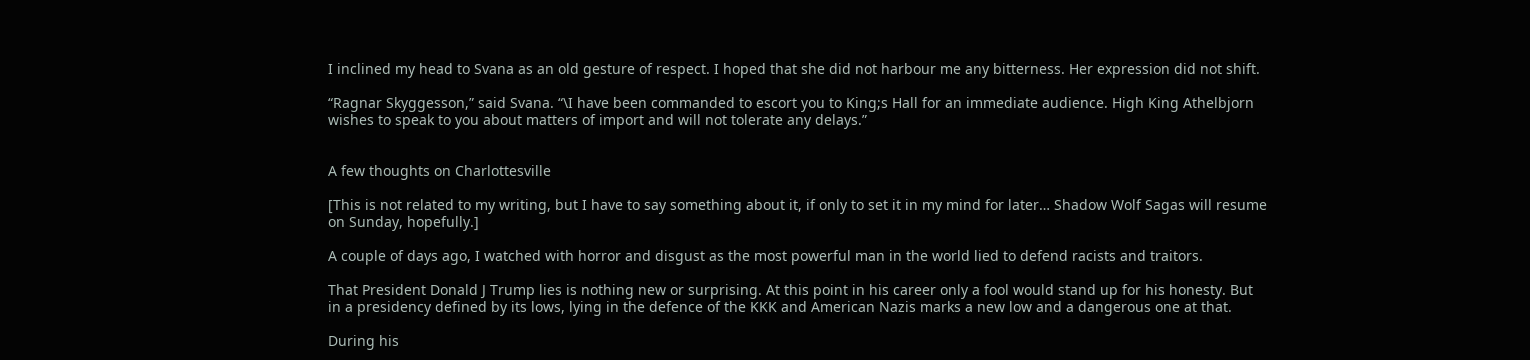I inclined my head to Svana as an old gesture of respect. I hoped that she did not harbour me any bitterness. Her expression did not shift.

“Ragnar Skyggesson,” said Svana. “\I have been commanded to escort you to King;s Hall for an immediate audience. High King Athelbjorn wishes to speak to you about matters of import and will not tolerate any delays.”


A few thoughts on Charlottesville

[This is not related to my writing, but I have to say something about it, if only to set it in my mind for later… Shadow Wolf Sagas will resume on Sunday, hopefully.]

A couple of days ago, I watched with horror and disgust as the most powerful man in the world lied to defend racists and traitors.

That President Donald J Trump lies is nothing new or surprising. At this point in his career only a fool would stand up for his honesty. But in a presidency defined by its lows, lying in the defence of the KKK and American Nazis marks a new low and a dangerous one at that.

During his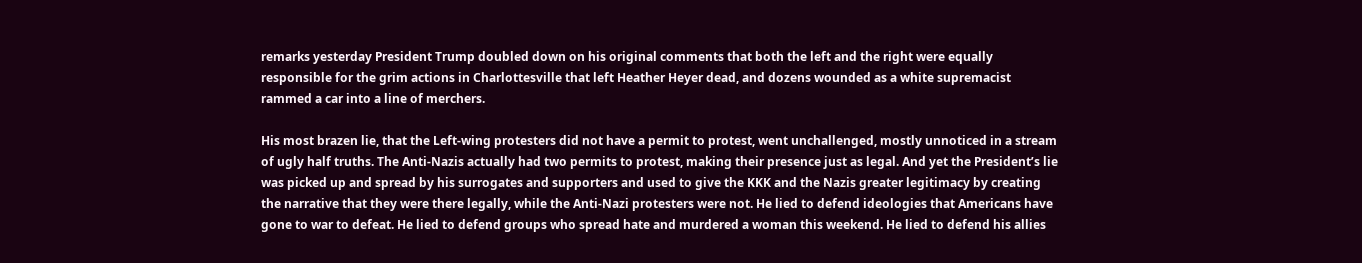remarks yesterday President Trump doubled down on his original comments that both the left and the right were equally responsible for the grim actions in Charlottesville that left Heather Heyer dead, and dozens wounded as a white supremacist rammed a car into a line of merchers.

His most brazen lie, that the Left-wing protesters did not have a permit to protest, went unchallenged, mostly unnoticed in a stream of ugly half truths. The Anti-Nazis actually had two permits to protest, making their presence just as legal. And yet the President’s lie was picked up and spread by his surrogates and supporters and used to give the KKK and the Nazis greater legitimacy by creating the narrative that they were there legally, while the Anti-Nazi protesters were not. He lied to defend ideologies that Americans have gone to war to defeat. He lied to defend groups who spread hate and murdered a woman this weekend. He lied to defend his allies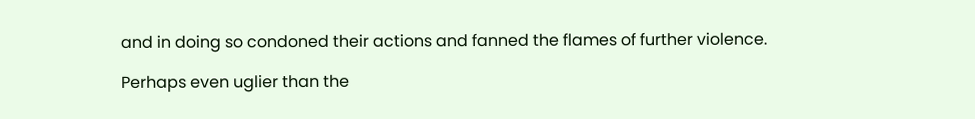and in doing so condoned their actions and fanned the flames of further violence.

Perhaps even uglier than the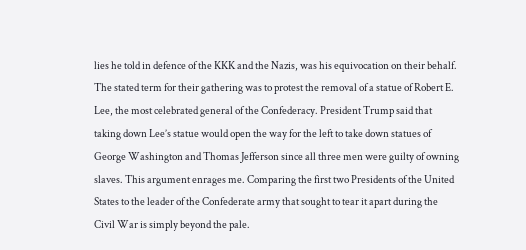lies he told in defence of the KKK and the Nazis, was his equivocation on their behalf. The stated term for their gathering was to protest the removal of a statue of Robert E. Lee, the most celebrated general of the Confederacy. President Trump said that taking down Lee’s statue would open the way for the left to take down statues of George Washington and Thomas Jefferson since all three men were guilty of owning slaves. This argument enrages me. Comparing the first two Presidents of the United States to the leader of the Confederate army that sought to tear it apart during the Civil War is simply beyond the pale.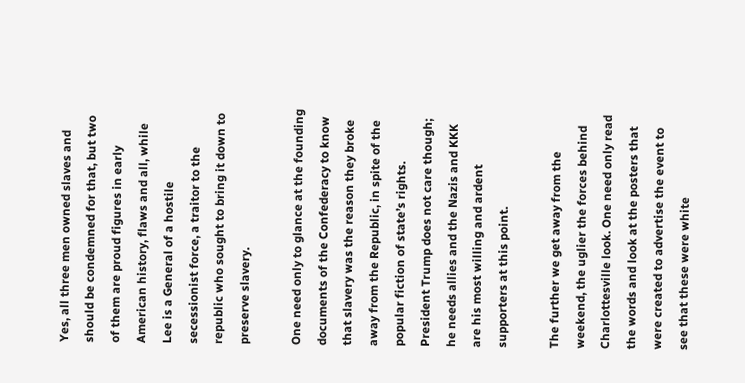Yes, all three men owned slaves and should be condemned for that, but two of them are proud figures in early American history, flaws and all, while Lee is a General of a hostile secessionist force, a traitor to the republic who sought to bring it down to preserve slavery.

One need only to glance at the founding documents of the Confederacy to know that slavery was the reason they broke away from the Republic, in spite of the popular fiction of state’s rights. President Trump does not care though; he needs allies and the Nazis and KKK are his most willing and ardent supporters at this point.

The further we get away from the weekend, the uglier the forces behind Charlottesville look. One need only read the words and look at the posters that were created to advertise the event to see that these were white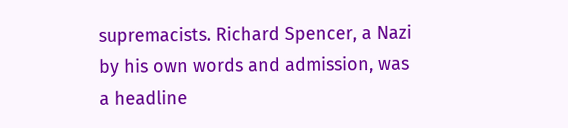supremacists. Richard Spencer, a Nazi by his own words and admission, was a headline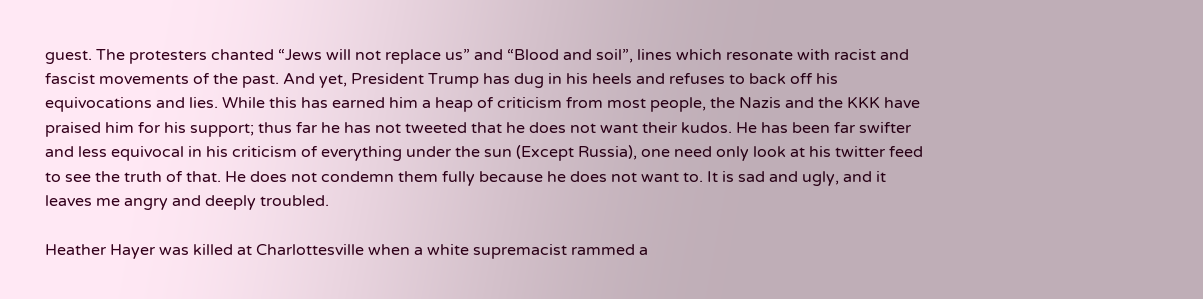guest. The protesters chanted “Jews will not replace us” and “Blood and soil”, lines which resonate with racist and fascist movements of the past. And yet, President Trump has dug in his heels and refuses to back off his equivocations and lies. While this has earned him a heap of criticism from most people, the Nazis and the KKK have praised him for his support; thus far he has not tweeted that he does not want their kudos. He has been far swifter and less equivocal in his criticism of everything under the sun (Except Russia), one need only look at his twitter feed to see the truth of that. He does not condemn them fully because he does not want to. It is sad and ugly, and it leaves me angry and deeply troubled.

Heather Hayer was killed at Charlottesville when a white supremacist rammed a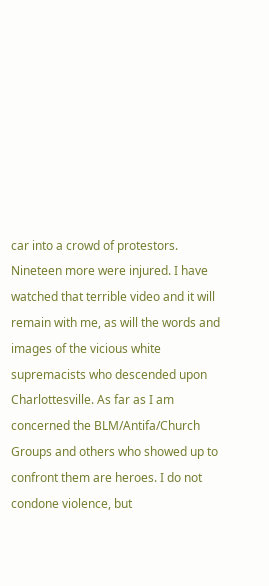car into a crowd of protestors. Nineteen more were injured. I have watched that terrible video and it will remain with me, as will the words and images of the vicious white supremacists who descended upon Charlottesville. As far as I am concerned the BLM/Antifa/Church Groups and others who showed up to confront them are heroes. I do not condone violence, but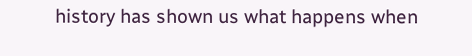history has shown us what happens when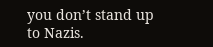you don’t stand up to Nazis.